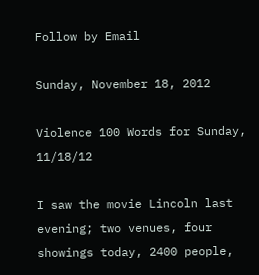Follow by Email

Sunday, November 18, 2012

Violence 100 Words for Sunday, 11/18/12

I saw the movie Lincoln last  evening; two venues, four showings today, 2400 people,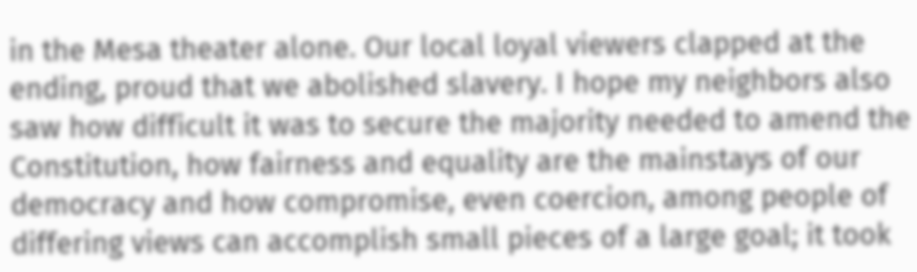in the Mesa theater alone. Our local loyal viewers clapped at the ending, proud that we abolished slavery. I hope my neighbors also saw how difficult it was to secure the majority needed to amend the Constitution, how fairness and equality are the mainstays of our democracy and how compromise, even coercion, among people of differing views can accomplish small pieces of a large goal; it took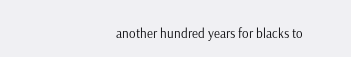another hundred years for blacks to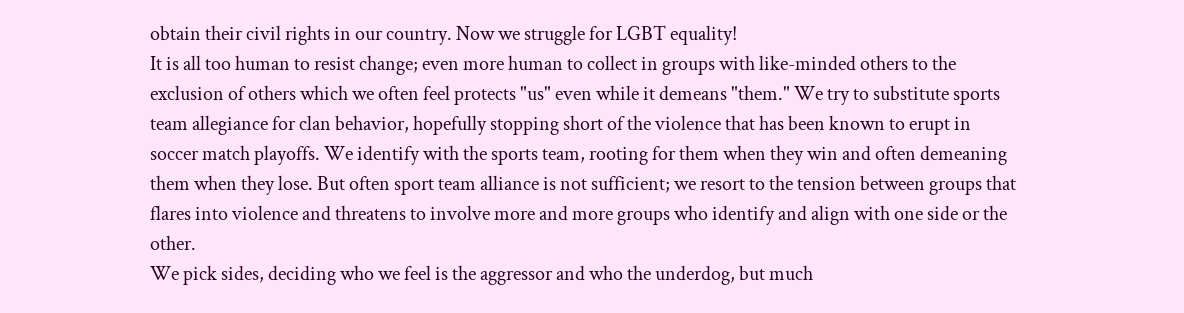obtain their civil rights in our country. Now we struggle for LGBT equality!
It is all too human to resist change; even more human to collect in groups with like-minded others to the exclusion of others which we often feel protects "us" even while it demeans "them." We try to substitute sports team allegiance for clan behavior, hopefully stopping short of the violence that has been known to erupt in soccer match playoffs. We identify with the sports team, rooting for them when they win and often demeaning them when they lose. But often sport team alliance is not sufficient; we resort to the tension between groups that flares into violence and threatens to involve more and more groups who identify and align with one side or the other.
We pick sides, deciding who we feel is the aggressor and who the underdog, but much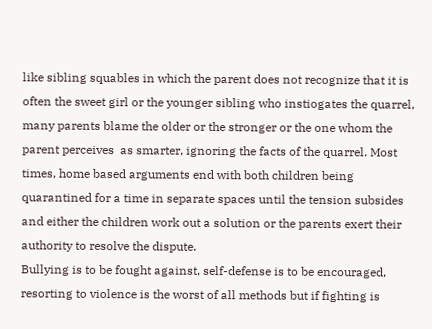like sibling squables in which the parent does not recognize that it is often the sweet girl or the younger sibling who instiogates the quarrel, many parents blame the older or the stronger or the one whom the parent perceives  as smarter, ignoring the facts of the quarrel. Most times, home based arguments end with both children being quarantined for a time in separate spaces until the tension subsides and either the children work out a solution or the parents exert their authority to resolve the dispute.
Bullying is to be fought against, self-defense is to be encouraged, resorting to violence is the worst of all methods but if fighting is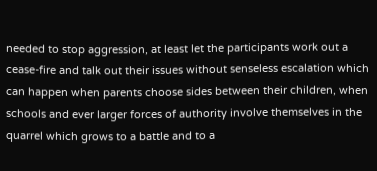needed to stop aggression, at least let the participants work out a cease-fire and talk out their issues without senseless escalation which can happen when parents choose sides between their children, when schools and ever larger forces of authority involve themselves in the quarrel which grows to a battle and to a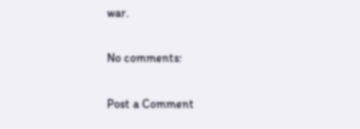war.

No comments:

Post a Comment